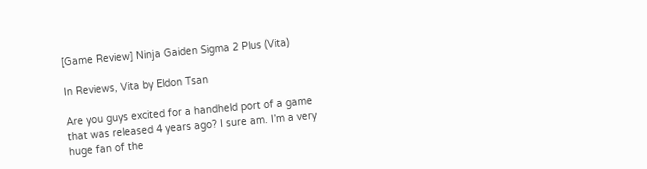[Game Review] Ninja Gaiden Sigma 2 Plus (Vita)

In Reviews, Vita by Eldon Tsan

Are you guys excited for a handheld port of a game that was released 4 years ago? I sure am. I’m a very huge fan of the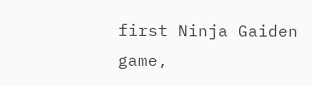first Ninja Gaiden game,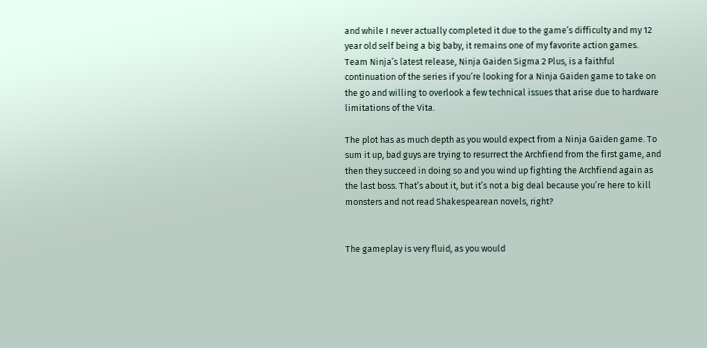and while I never actually completed it due to the game’s difficulty and my 12 year old self being a big baby, it remains one of my favorite action games. Team Ninja’s latest release, Ninja Gaiden Sigma 2 Plus, is a faithful continuation of the series if you’re looking for a Ninja Gaiden game to take on the go and willing to overlook a few technical issues that arise due to hardware limitations of the Vita.

The plot has as much depth as you would expect from a Ninja Gaiden game. To sum it up, bad guys are trying to resurrect the Archfiend from the first game, and then they succeed in doing so and you wind up fighting the Archfiend again as the last boss. That’s about it, but it’s not a big deal because you’re here to kill monsters and not read Shakespearean novels, right?


The gameplay is very fluid, as you would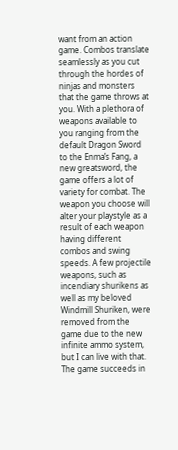want from an action game. Combos translate seamlessly as you cut through the hordes of ninjas and monsters that the game throws at you. With a plethora of weapons available to you ranging from the default Dragon Sword to the Enma’s Fang, a new greatsword, the game offers a lot of variety for combat. The weapon you choose will alter your playstyle as a result of each weapon having different combos and swing speeds. A few projectile weapons, such as incendiary shurikens as well as my beloved Windmill Shuriken, were removed from the game due to the new infinite ammo system, but I can live with that. The game succeeds in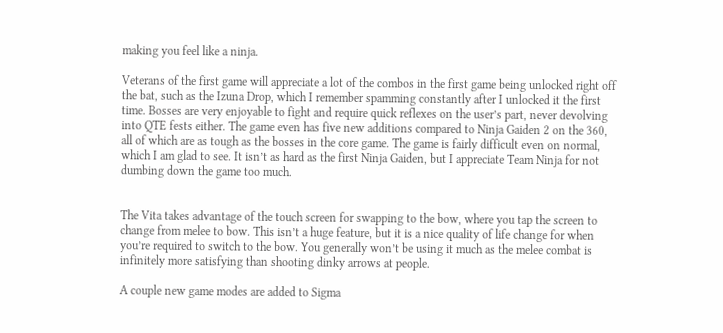making you feel like a ninja.

Veterans of the first game will appreciate a lot of the combos in the first game being unlocked right off the bat, such as the Izuna Drop, which I remember spamming constantly after I unlocked it the first time. Bosses are very enjoyable to fight and require quick reflexes on the user’s part, never devolving into QTE fests either. The game even has five new additions compared to Ninja Gaiden 2 on the 360, all of which are as tough as the bosses in the core game. The game is fairly difficult even on normal, which I am glad to see. It isn’t as hard as the first Ninja Gaiden, but I appreciate Team Ninja for not dumbing down the game too much.


The Vita takes advantage of the touch screen for swapping to the bow, where you tap the screen to change from melee to bow. This isn’t a huge feature, but it is a nice quality of life change for when you’re required to switch to the bow. You generally won’t be using it much as the melee combat is infinitely more satisfying than shooting dinky arrows at people.

A couple new game modes are added to Sigma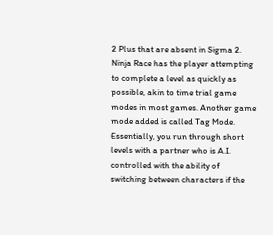2 Plus that are absent in Sigma 2. Ninja Race has the player attempting to complete a level as quickly as possible, akin to time trial game modes in most games. Another game mode added is called Tag Mode. Essentially, you run through short levels with a partner who is A.I. controlled with the ability of switching between characters if the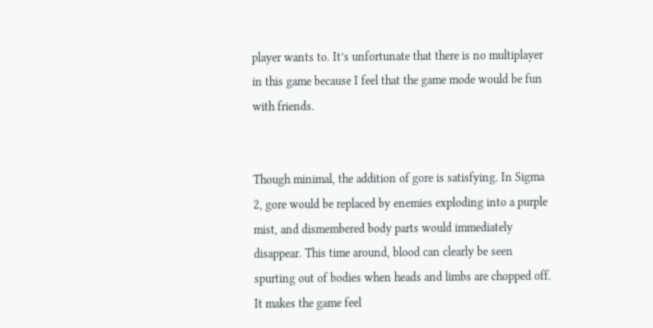player wants to. It’s unfortunate that there is no multiplayer in this game because I feel that the game mode would be fun with friends.


Though minimal, the addition of gore is satisfying. In Sigma 2, gore would be replaced by enemies exploding into a purple mist, and dismembered body parts would immediately disappear. This time around, blood can clearly be seen spurting out of bodies when heads and limbs are chopped off. It makes the game feel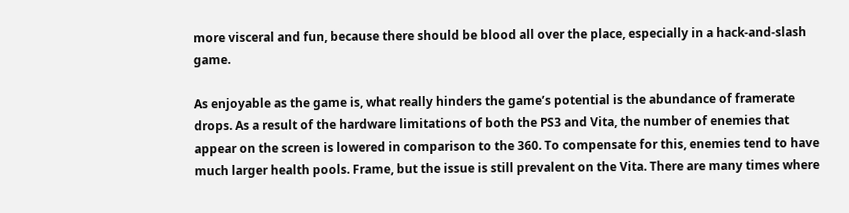more visceral and fun, because there should be blood all over the place, especially in a hack-and-slash game.

As enjoyable as the game is, what really hinders the game’s potential is the abundance of framerate drops. As a result of the hardware limitations of both the PS3 and Vita, the number of enemies that appear on the screen is lowered in comparison to the 360. To compensate for this, enemies tend to have much larger health pools. Frame, but the issue is still prevalent on the Vita. There are many times where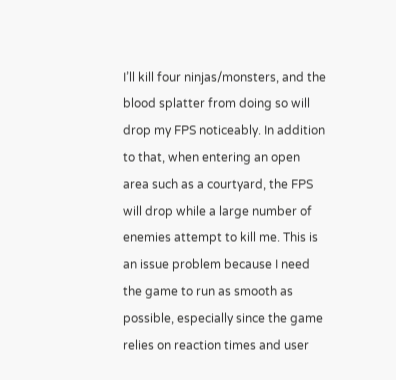I’ll kill four ninjas/monsters, and the blood splatter from doing so will drop my FPS noticeably. In addition to that, when entering an open area such as a courtyard, the FPS will drop while a large number of enemies attempt to kill me. This is an issue problem because I need the game to run as smooth as possible, especially since the game relies on reaction times and user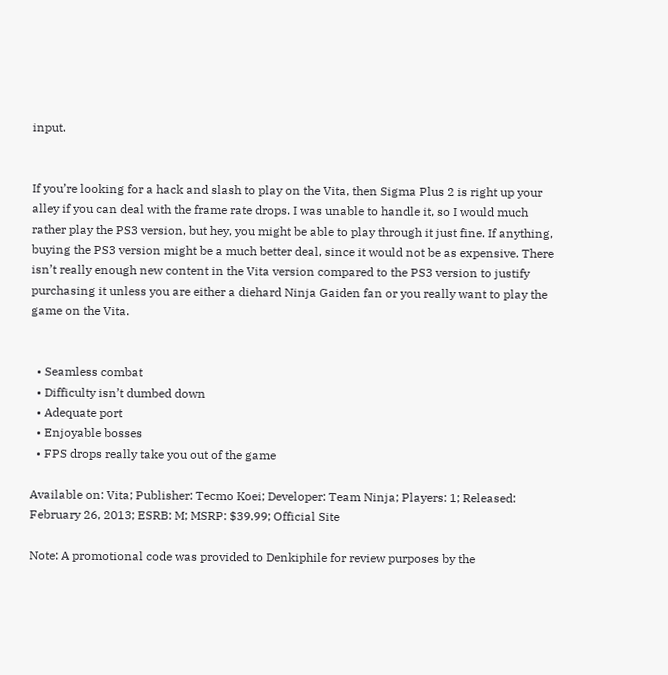input.


If you’re looking for a hack and slash to play on the Vita, then Sigma Plus 2 is right up your alley if you can deal with the frame rate drops. I was unable to handle it, so I would much rather play the PS3 version, but hey, you might be able to play through it just fine. If anything, buying the PS3 version might be a much better deal, since it would not be as expensive. There isn’t really enough new content in the Vita version compared to the PS3 version to justify purchasing it unless you are either a diehard Ninja Gaiden fan or you really want to play the game on the Vita.


  • Seamless combat
  • Difficulty isn’t dumbed down
  • Adequate port
  • Enjoyable bosses
  • FPS drops really take you out of the game

Available on: Vita; Publisher: Tecmo Koei; Developer: Team Ninja; Players: 1; Released: February 26, 2013; ESRB: M; MSRP: $39.99; Official Site

Note: A promotional code was provided to Denkiphile for review purposes by the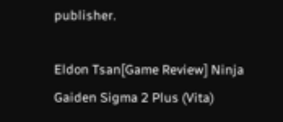publisher.

Eldon Tsan[Game Review] Ninja Gaiden Sigma 2 Plus (Vita)